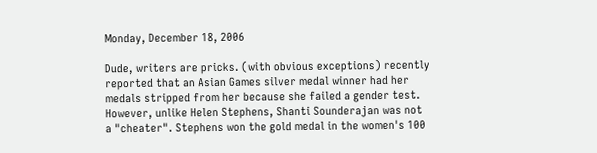Monday, December 18, 2006

Dude, writers are pricks. (with obvious exceptions) recently reported that an Asian Games silver medal winner had her medals stripped from her because she failed a gender test. However, unlike Helen Stephens, Shanti Sounderajan was not a "cheater". Stephens won the gold medal in the women's 100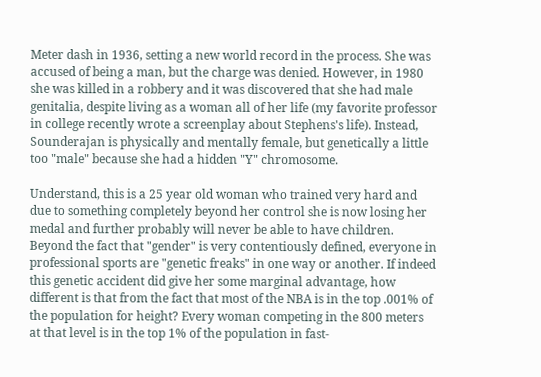Meter dash in 1936, setting a new world record in the process. She was accused of being a man, but the charge was denied. However, in 1980 she was killed in a robbery and it was discovered that she had male genitalia, despite living as a woman all of her life (my favorite professor in college recently wrote a screenplay about Stephens's life). Instead, Sounderajan is physically and mentally female, but genetically a little too "male" because she had a hidden "Y" chromosome.

Understand, this is a 25 year old woman who trained very hard and due to something completely beyond her control she is now losing her medal and further probably will never be able to have children. Beyond the fact that "gender" is very contentiously defined, everyone in professional sports are "genetic freaks" in one way or another. If indeed this genetic accident did give her some marginal advantage, how different is that from the fact that most of the NBA is in the top .001% of the population for height? Every woman competing in the 800 meters at that level is in the top 1% of the population in fast-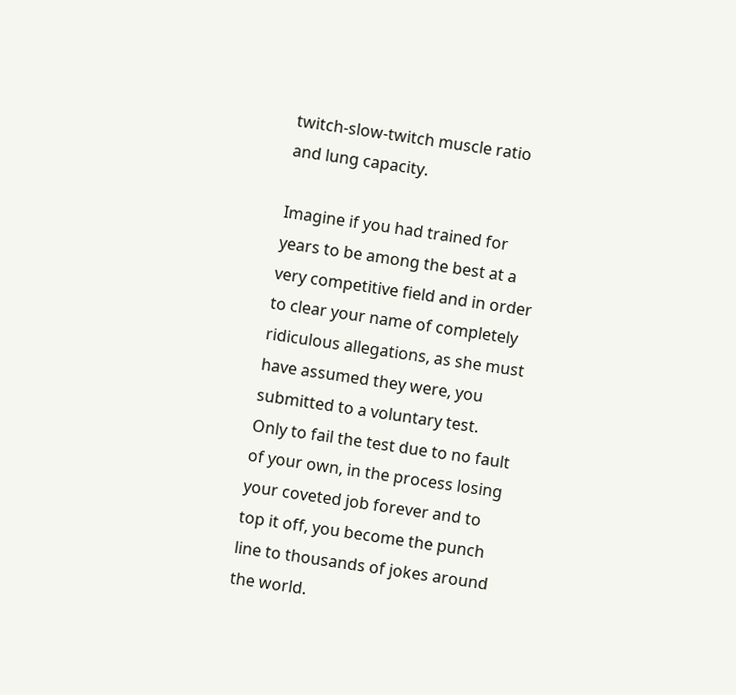twitch-slow-twitch muscle ratio and lung capacity.

Imagine if you had trained for years to be among the best at a very competitive field and in order to clear your name of completely ridiculous allegations, as she must have assumed they were, you submitted to a voluntary test. Only to fail the test due to no fault of your own, in the process losing your coveted job forever and to top it off, you become the punch line to thousands of jokes around the world.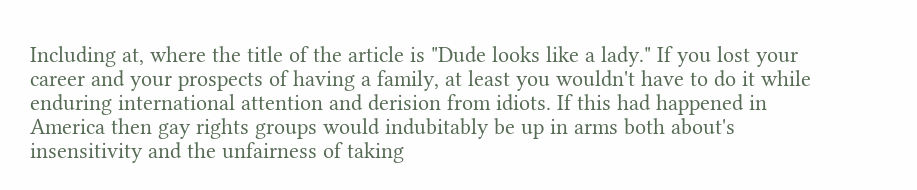Including at, where the title of the article is "Dude looks like a lady." If you lost your career and your prospects of having a family, at least you wouldn't have to do it while enduring international attention and derision from idiots. If this had happened in America then gay rights groups would indubitably be up in arms both about's insensitivity and the unfairness of taking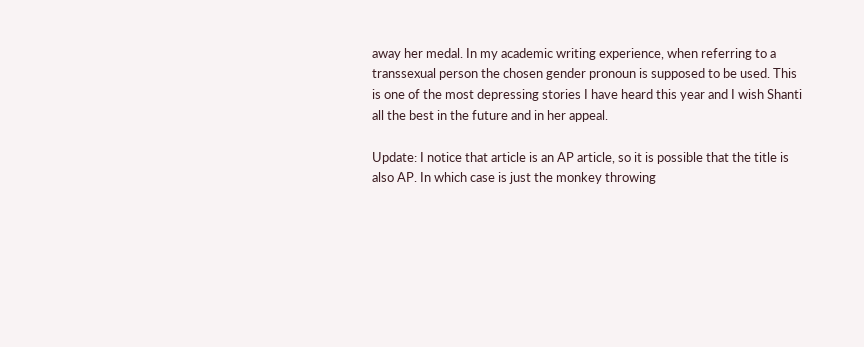away her medal. In my academic writing experience, when referring to a transsexual person the chosen gender pronoun is supposed to be used. This is one of the most depressing stories I have heard this year and I wish Shanti all the best in the future and in her appeal.

Update: I notice that article is an AP article, so it is possible that the title is also AP. In which case is just the monkey throwing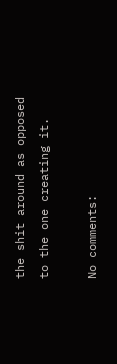the shit around as opposed to the one creating it.

No comments: